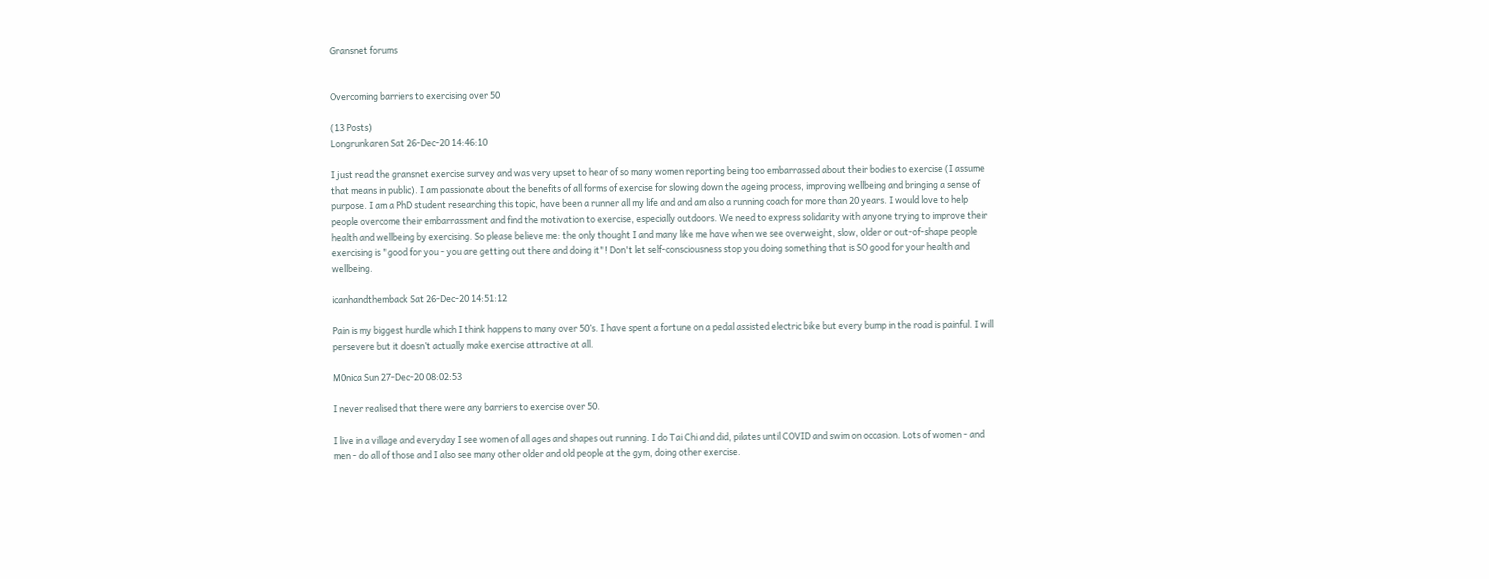Gransnet forums


Overcoming barriers to exercising over 50

(13 Posts)
Longrunkaren Sat 26-Dec-20 14:46:10

I just read the gransnet exercise survey and was very upset to hear of so many women reporting being too embarrassed about their bodies to exercise (I assume that means in public). I am passionate about the benefits of all forms of exercise for slowing down the ageing process, improving wellbeing and bringing a sense of purpose. I am a PhD student researching this topic, have been a runner all my life and and am also a running coach for more than 20 years. I would love to help people overcome their embarrassment and find the motivation to exercise, especially outdoors. We need to express solidarity with anyone trying to improve their health and wellbeing by exercising. So please believe me: the only thought I and many like me have when we see overweight, slow, older or out-of-shape people exercising is "good for you - you are getting out there and doing it"! Don't let self-consciousness stop you doing something that is SO good for your health and wellbeing.

icanhandthemback Sat 26-Dec-20 14:51:12

Pain is my biggest hurdle which I think happens to many over 50’s. I have spent a fortune on a pedal assisted electric bike but every bump in the road is painful. I will persevere but it doesn’t actually make exercise attractive at all.

M0nica Sun 27-Dec-20 08:02:53

I never realised that there were any barriers to exercise over 50.

I live in a village and everyday I see women of all ages and shapes out running. I do Tai Chi and did, pilates until COVID and swim on occasion. Lots of women - and men - do all of those and I also see many other older and old people at the gym, doing other exercise.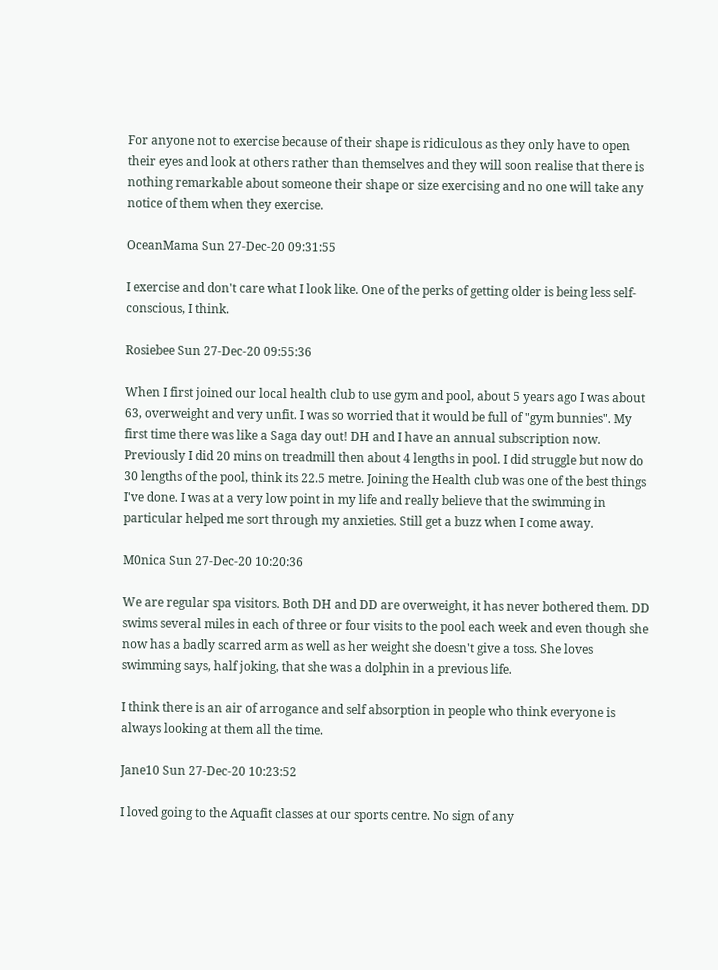For anyone not to exercise because of their shape is ridiculous as they only have to open their eyes and look at others rather than themselves and they will soon realise that there is nothing remarkable about someone their shape or size exercising and no one will take any notice of them when they exercise.

OceanMama Sun 27-Dec-20 09:31:55

I exercise and don't care what I look like. One of the perks of getting older is being less self-conscious, I think.

Rosiebee Sun 27-Dec-20 09:55:36

When I first joined our local health club to use gym and pool, about 5 years ago I was about 63, overweight and very unfit. I was so worried that it would be full of "gym bunnies". My first time there was like a Saga day out! DH and I have an annual subscription now. Previously I did 20 mins on treadmill then about 4 lengths in pool. I did struggle but now do 30 lengths of the pool, think its 22.5 metre. Joining the Health club was one of the best things I've done. I was at a very low point in my life and really believe that the swimming in particular helped me sort through my anxieties. Still get a buzz when I come away.

M0nica Sun 27-Dec-20 10:20:36

We are regular spa visitors. Both DH and DD are overweight, it has never bothered them. DD swims several miles in each of three or four visits to the pool each week and even though she now has a badly scarred arm as well as her weight she doesn't give a toss. She loves swimming says, half joking, that she was a dolphin in a previous life.

I think there is an air of arrogance and self absorption in people who think everyone is always looking at them all the time.

Jane10 Sun 27-Dec-20 10:23:52

I loved going to the Aquafit classes at our sports centre. No sign of any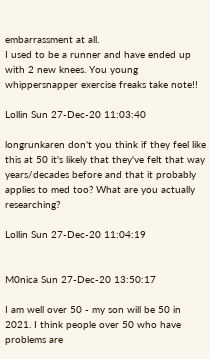embarrassment at all.
I used to be a runner and have ended up with 2 new knees. You young whippersnapper exercise freaks take note!!

Lollin Sun 27-Dec-20 11:03:40

longrunkaren don't you think if they feel like this at 50 it's likely that they've felt that way years/decades before and that it probably applies to med too? What are you actually researching?

Lollin Sun 27-Dec-20 11:04:19


M0nica Sun 27-Dec-20 13:50:17

I am well over 50 - my son will be 50 in 2021. I think people over 50 who have problems are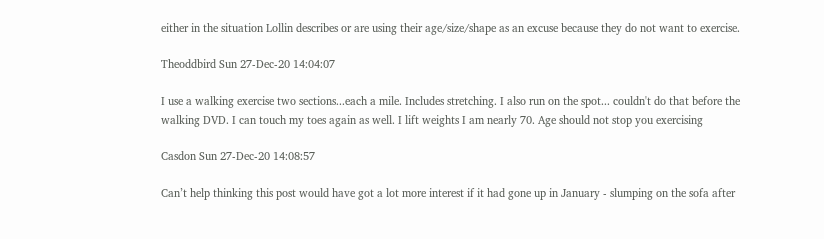either in the situation Lollin describes or are using their age/size/shape as an excuse because they do not want to exercise.

Theoddbird Sun 27-Dec-20 14:04:07

I use a walking exercise two sections...each a mile. Includes stretching. I also run on the spot... couldn't do that before the walking DVD. I can touch my toes again as well. I lift weights I am nearly 70. Age should not stop you exercising

Casdon Sun 27-Dec-20 14:08:57

Can’t help thinking this post would have got a lot more interest if it had gone up in January - slumping on the sofa after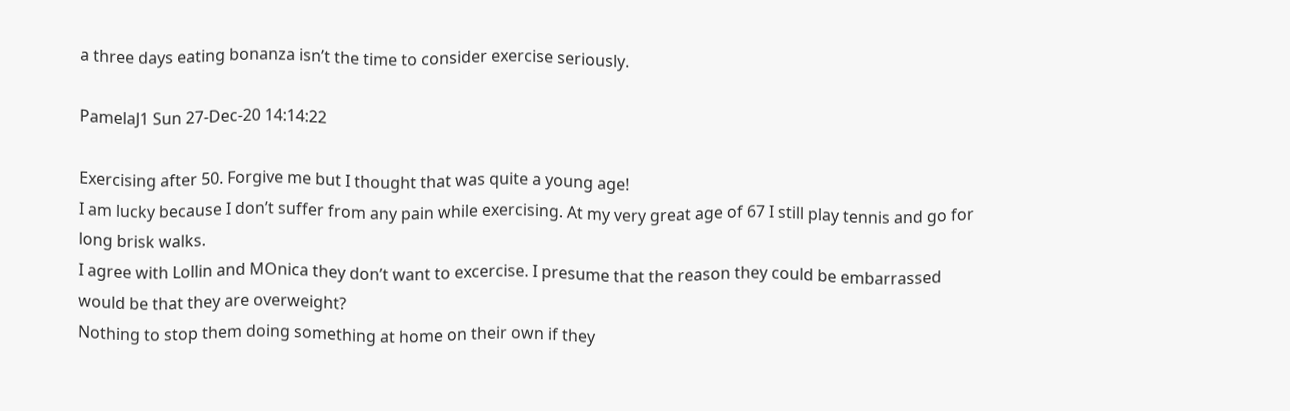a three days eating bonanza isn’t the time to consider exercise seriously.

PamelaJ1 Sun 27-Dec-20 14:14:22

Exercising after 50. Forgive me but I thought that was quite a young age!
I am lucky because I don’t suffer from any pain while exercising. At my very great age of 67 I still play tennis and go for long brisk walks.
I agree with Lollin and MOnica they don’t want to excercise. I presume that the reason they could be embarrassed would be that they are overweight?
Nothing to stop them doing something at home on their own if they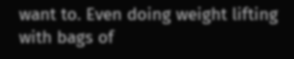want to. Even doing weight lifting with bags of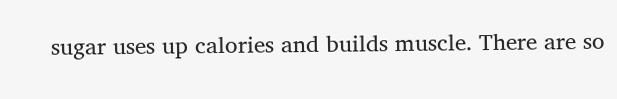sugar uses up calories and builds muscle. There are so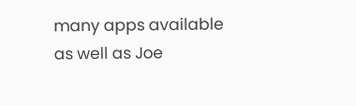many apps available as well as Joe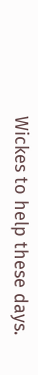Wickes to help these days.